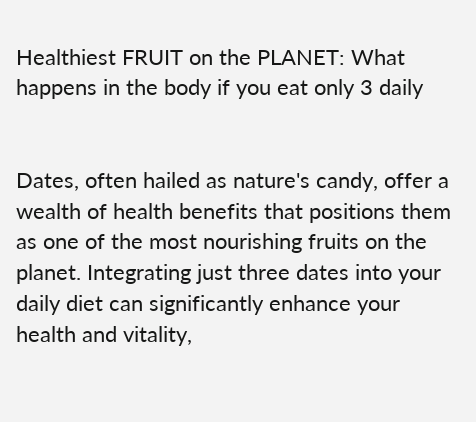Healthiest FRUIT on the PLANET: What happens in the body if you eat only 3 daily


Dates, often hailed as nature's candy, offer a wealth of health benefits that positions them as one of the most nourishing fruits on the planet. Integrating just three dates into your daily diet can significantly enhance your health and vitality,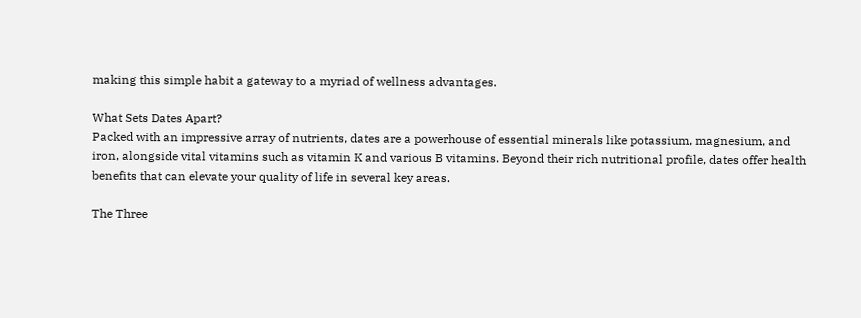making this simple habit a gateway to a myriad of wellness advantages.

What Sets Dates Apart?
Packed with an impressive array of nutrients, dates are a powerhouse of essential minerals like potassium, magnesium, and iron, alongside vital vitamins such as vitamin K and various B vitamins. Beyond their rich nutritional profile, dates offer health benefits that can elevate your quality of life in several key areas.

The Three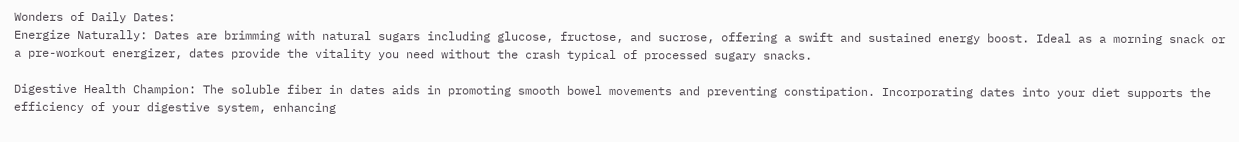Wonders of Daily Dates:
Energize Naturally: Dates are brimming with natural sugars including glucose, fructose, and sucrose, offering a swift and sustained energy boost. Ideal as a morning snack or a pre-workout energizer, dates provide the vitality you need without the crash typical of processed sugary snacks.

Digestive Health Champion: The soluble fiber in dates aids in promoting smooth bowel movements and preventing constipation. Incorporating dates into your diet supports the efficiency of your digestive system, enhancing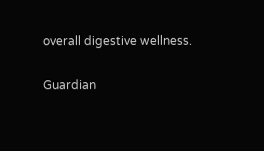overall digestive wellness.

Guardian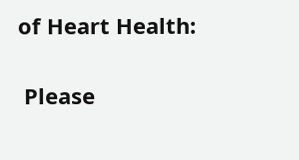of Heart Health:

 Please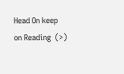Head On keep  on Reading  (>)